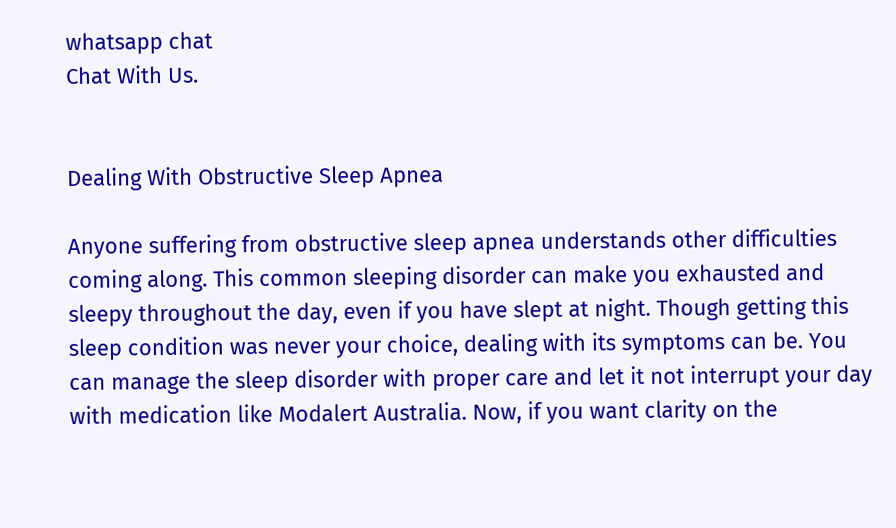whatsapp chat
Chat With Us.


Dealing With Obstructive Sleep Apnea

Anyone suffering from obstructive sleep apnea understands other difficulties coming along. This common sleeping disorder can make you exhausted and sleepy throughout the day, even if you have slept at night. Though getting this sleep condition was never your choice, dealing with its symptoms can be. You can manage the sleep disorder with proper care and let it not interrupt your day with medication like Modalert Australia. Now, if you want clarity on the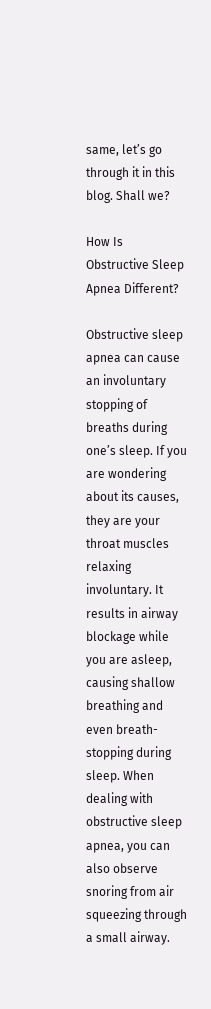same, let’s go through it in this blog. Shall we?

How Is Obstructive Sleep Apnea Different?

Obstructive sleep apnea can cause an involuntary stopping of breaths during one’s sleep. If you are wondering about its causes, they are your throat muscles relaxing involuntary. It results in airway blockage while you are asleep, causing shallow breathing and even breath-stopping during sleep. When dealing with obstructive sleep apnea, you can also observe snoring from air squeezing through a small airway.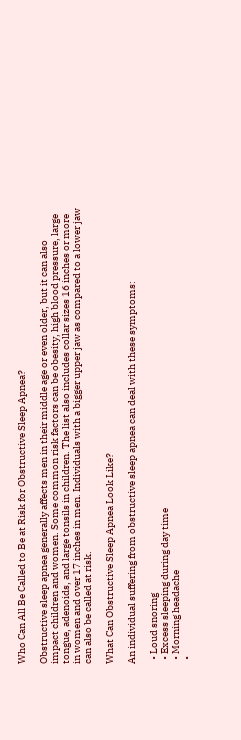Who Can All Be Called to Be at Risk for Obstructive Sleep Apnea?

Obstructive sleep apnea generally affects men in their middle age or even older, but it can also impact children and women. Some common risk factors can be obesity, high blood pressure, large tongue, adenoids, and large tonsils in children. The list also includes collar sizes 16 inches or more in women and over 17 inches in men. Individuals with a bigger upper jaw as compared to a lower jaw can also be called at risk.

What Can Obstructive Sleep Apnea Look Like?

An individual suffering from obstructive sleep apnea can deal with these symptoms:

  • Loud snoring
  • Excess sleeping during day time
  • Morning headache
  •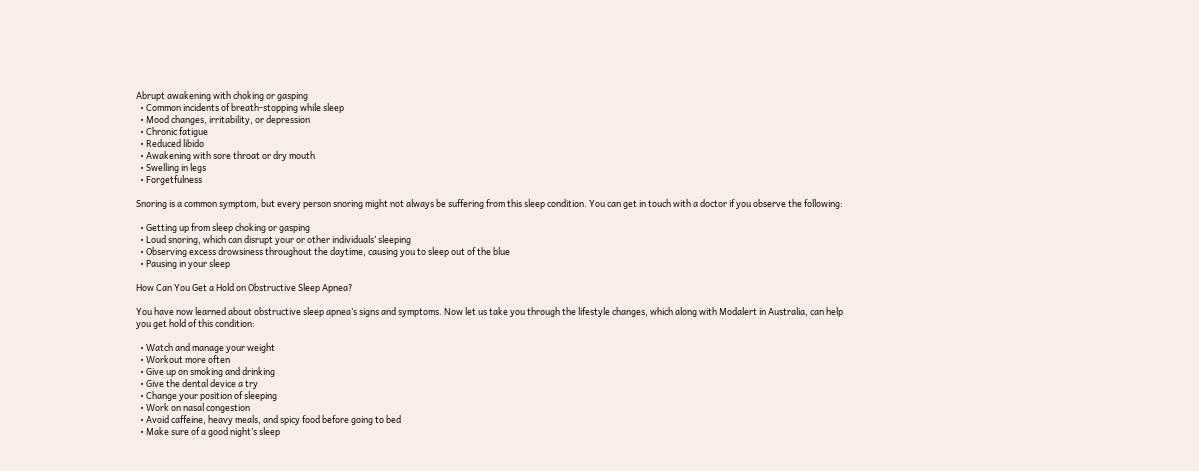Abrupt awakening with choking or gasping
  • Common incidents of breath-stopping while sleep
  • Mood changes, irritability, or depression
  • Chronic fatigue
  • Reduced libido
  • Awakening with sore throat or dry mouth
  • Swelling in legs
  • Forgetfulness

Snoring is a common symptom, but every person snoring might not always be suffering from this sleep condition. You can get in touch with a doctor if you observe the following:

  • Getting up from sleep choking or gasping
  • Loud snoring, which can disrupt your or other individuals’ sleeping
  • Observing excess drowsiness throughout the daytime, causing you to sleep out of the blue
  • Pausing in your sleep

How Can You Get a Hold on Obstructive Sleep Apnea?

You have now learned about obstructive sleep apnea’s signs and symptoms. Now let us take you through the lifestyle changes, which along with Modalert in Australia, can help you get hold of this condition:

  • Watch and manage your weight
  • Workout more often
  • Give up on smoking and drinking
  • Give the dental device a try
  • Change your position of sleeping
  • Work on nasal congestion
  • Avoid caffeine, heavy meals, and spicy food before going to bed
  • Make sure of a good night’s sleep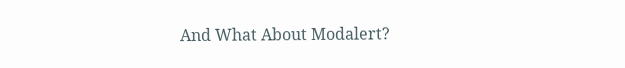And What About Modalert?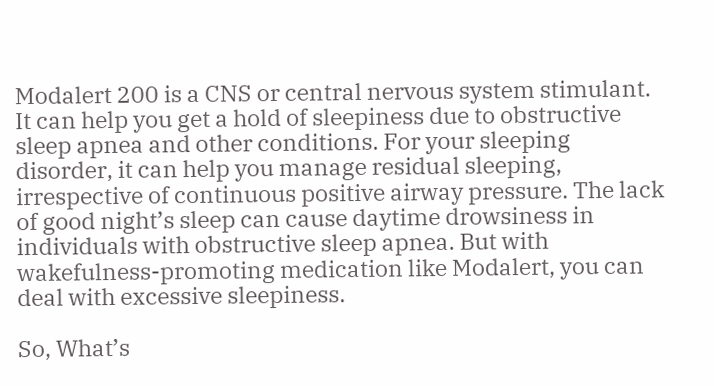Modalert 200 is a CNS or central nervous system stimulant. It can help you get a hold of sleepiness due to obstructive sleep apnea and other conditions. For your sleeping disorder, it can help you manage residual sleeping, irrespective of continuous positive airway pressure. The lack of good night’s sleep can cause daytime drowsiness in individuals with obstructive sleep apnea. But with wakefulness-promoting medication like Modalert, you can deal with excessive sleepiness.

So, What’s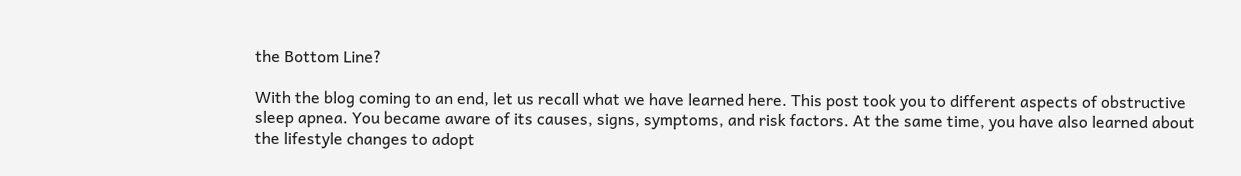the Bottom Line?

With the blog coming to an end, let us recall what we have learned here. This post took you to different aspects of obstructive sleep apnea. You became aware of its causes, signs, symptoms, and risk factors. At the same time, you have also learned about the lifestyle changes to adopt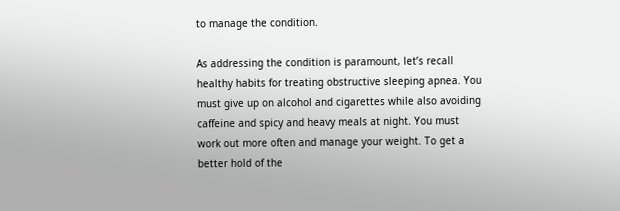to manage the condition.

As addressing the condition is paramount, let’s recall healthy habits for treating obstructive sleeping apnea. You must give up on alcohol and cigarettes while also avoiding caffeine and spicy and heavy meals at night. You must work out more often and manage your weight. To get a better hold of the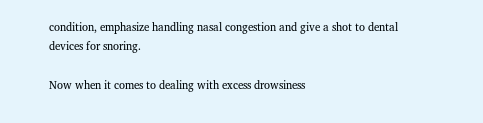condition, emphasize handling nasal congestion and give a shot to dental devices for snoring.

Now when it comes to dealing with excess drowsiness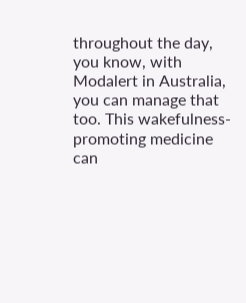throughout the day, you know, with Modalert in Australia, you can manage that too. This wakefulness-promoting medicine can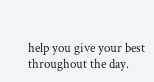help you give your best throughout the day.